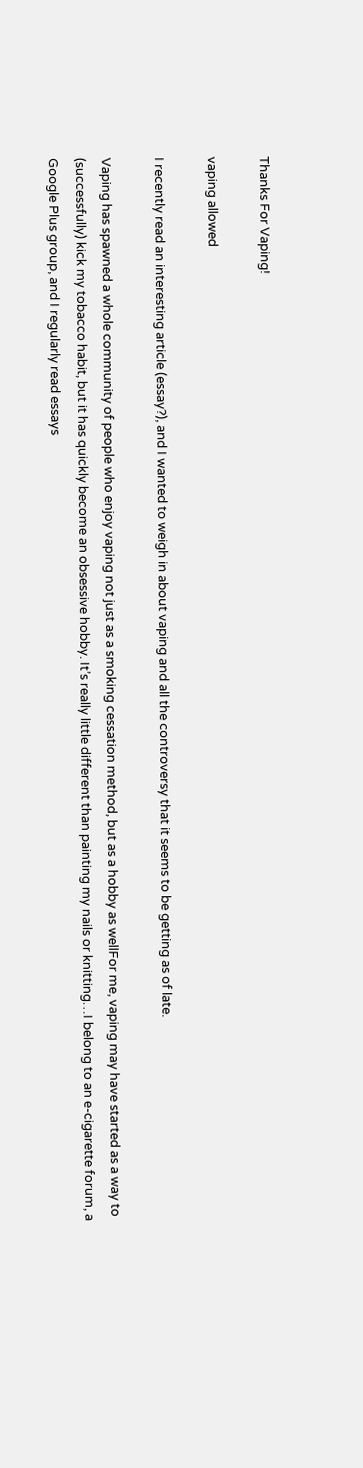Thanks For Vaping!

vaping allowed

I recently read an interesting article (essay?), and I wanted to weigh in about vaping and all the controversy that it seems to be getting as of late.

Vaping has spawned a whole community of people who enjoy vaping not just as a smoking cessation method, but as a hobby as wellFor me, vaping may have started as a way to (successfully) kick my tobacco habit, but it has quickly become an obsessive hobby. It’s really little different than painting my nails or knitting…I belong to an e-cigarette forum, a Google Plus group, and I regularly read essays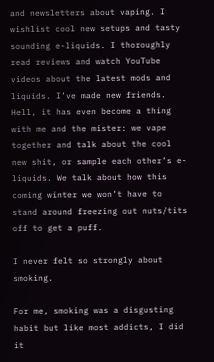and newsletters about vaping. I wishlist cool new setups and tasty sounding e-liquids. I thoroughly read reviews and watch YouTube videos about the latest mods and liquids. I’ve made new friends. Hell, it has even become a thing with me and the mister: we vape together and talk about the cool new shit, or sample each other’s e-liquids. We talk about how this coming winter we won’t have to stand around freezing out nuts/tits off to get a puff.

I never felt so strongly about smoking.

For me, smoking was a disgusting habit but like most addicts, I did it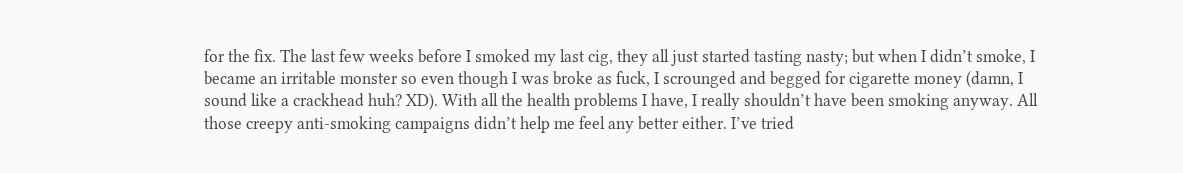for the fix. The last few weeks before I smoked my last cig, they all just started tasting nasty; but when I didn’t smoke, I became an irritable monster so even though I was broke as fuck, I scrounged and begged for cigarette money (damn, I sound like a crackhead huh? XD). With all the health problems I have, I really shouldn’t have been smoking anyway. All those creepy anti-smoking campaigns didn’t help me feel any better either. I’ve tried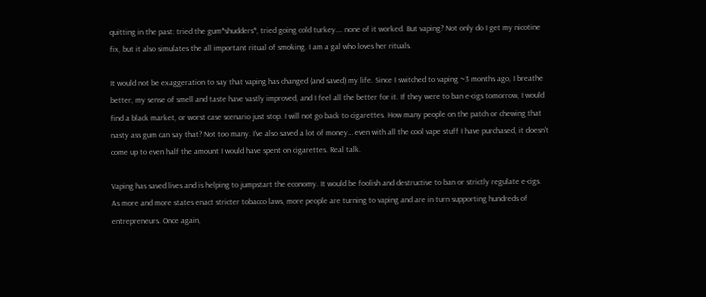quitting in the past: tried the gum*shudders*, tried going cold turkey…. none of it worked. But vaping? Not only do I get my nicotine fix, but it also simulates the all important ritual of smoking. I am a gal who loves her rituals.

It would not be exaggeration to say that vaping has changed (and saved) my life. Since I switched to vaping ~3 months ago, I breathe better, my sense of smell and taste have vastly improved, and I feel all the better for it. If they were to ban e-cigs tomorrow, I would find a black market, or worst case scenario just stop. I will not go back to cigarettes. How many people on the patch or chewing that nasty ass gum can say that? Not too many. I’ve also saved a lot of money… even with all the cool vape stuff I have purchased, it doesn’t come up to even half the amount I would have spent on cigarettes. Real talk.

Vaping has saved lives and is helping to jumpstart the economy. It would be foolish and destructive to ban or strictly regulate e-cigs. As more and more states enact stricter tobacco laws, more people are turning to vaping and are in turn supporting hundreds of entrepreneurs. Once again,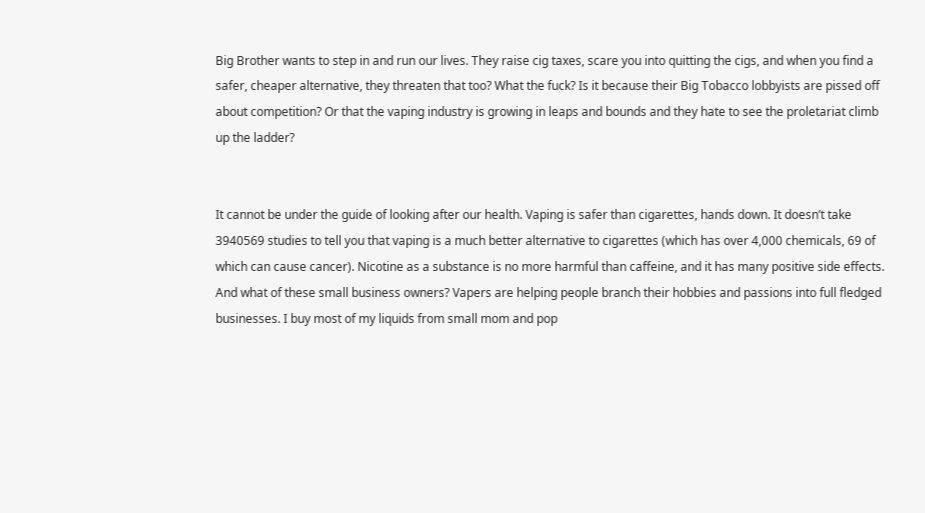Big Brother wants to step in and run our lives. They raise cig taxes, scare you into quitting the cigs, and when you find a safer, cheaper alternative, they threaten that too? What the fuck? Is it because their Big Tobacco lobbyists are pissed off about competition? Or that the vaping industry is growing in leaps and bounds and they hate to see the proletariat climb up the ladder?


It cannot be under the guide of looking after our health. Vaping is safer than cigarettes, hands down. It doesn’t take 3940569 studies to tell you that vaping is a much better alternative to cigarettes (which has over 4,000 chemicals, 69 of which can cause cancer). Nicotine as a substance is no more harmful than caffeine, and it has many positive side effects. And what of these small business owners? Vapers are helping people branch their hobbies and passions into full fledged businesses. I buy most of my liquids from small mom and pop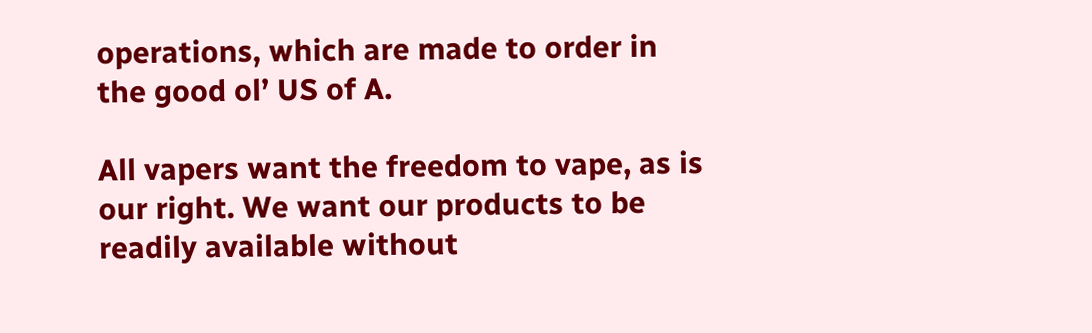operations, which are made to order in the good ol’ US of A.

All vapers want the freedom to vape, as is our right. We want our products to be readily available without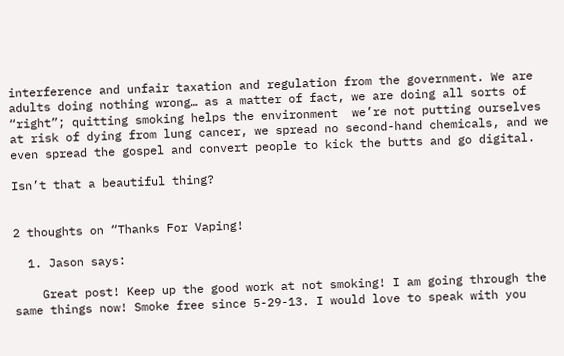interference and unfair taxation and regulation from the government. We are adults doing nothing wrong… as a matter of fact, we are doing all sorts of “right”; quitting smoking helps the environment  we’re not putting ourselves at risk of dying from lung cancer, we spread no second-hand chemicals, and we even spread the gospel and convert people to kick the butts and go digital.

Isn’t that a beautiful thing?


2 thoughts on “Thanks For Vaping!

  1. Jason says:

    Great post! Keep up the good work at not smoking! I am going through the same things now! Smoke free since 5-29-13. I would love to speak with you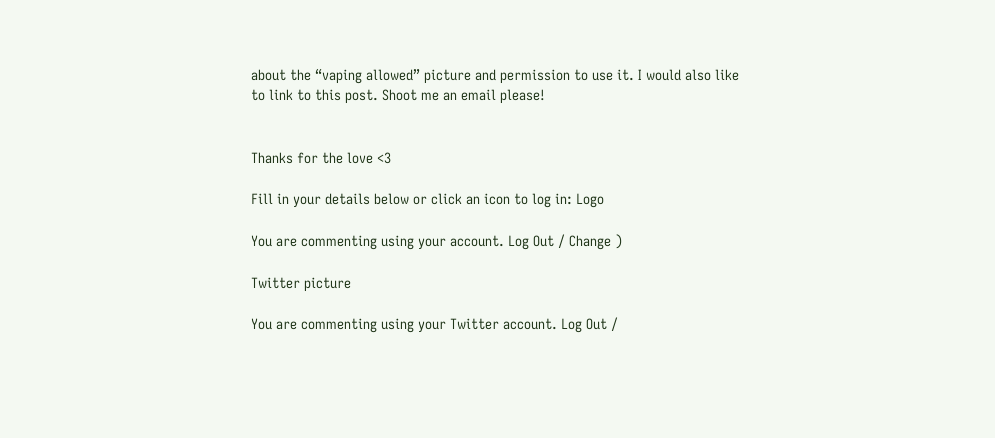about the “vaping allowed” picture and permission to use it. I would also like to link to this post. Shoot me an email please!


Thanks for the love <3

Fill in your details below or click an icon to log in: Logo

You are commenting using your account. Log Out / Change )

Twitter picture

You are commenting using your Twitter account. Log Out /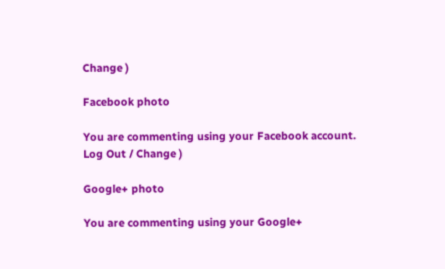Change )

Facebook photo

You are commenting using your Facebook account. Log Out / Change )

Google+ photo

You are commenting using your Google+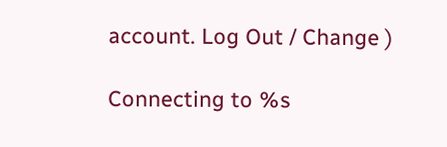account. Log Out / Change )

Connecting to %s